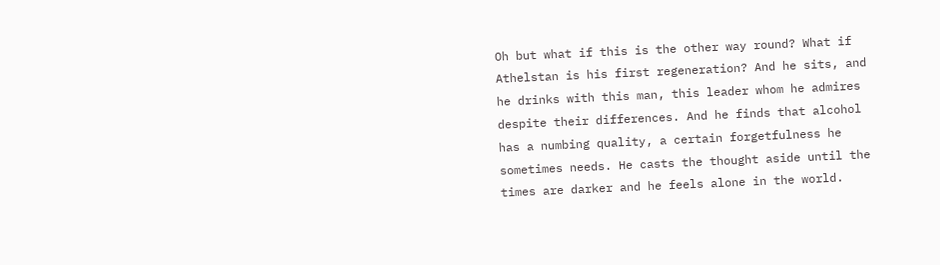Oh but what if this is the other way round? What if Athelstan is his first regeneration? And he sits, and he drinks with this man, this leader whom he admires despite their differences. And he finds that alcohol has a numbing quality, a certain forgetfulness he sometimes needs. He casts the thought aside until the times are darker and he feels alone in the world.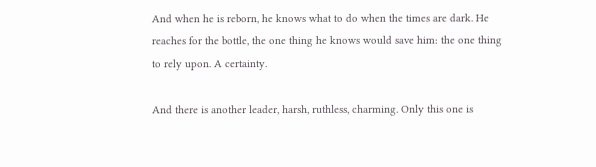And when he is reborn, he knows what to do when the times are dark. He reaches for the bottle, the one thing he knows would save him: the one thing to rely upon. A certainty.

And there is another leader, harsh, ruthless, charming. Only this one is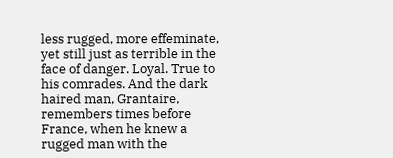less rugged, more effeminate, yet still just as terrible in the face of danger. Loyal. True to his comrades. And the dark haired man, Grantaire, remembers times before France, when he knew a rugged man with the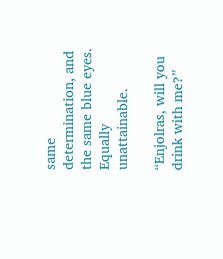same determination, and the same blue eyes. Equally unattainable.

“Enjolras, will you drink with me?”